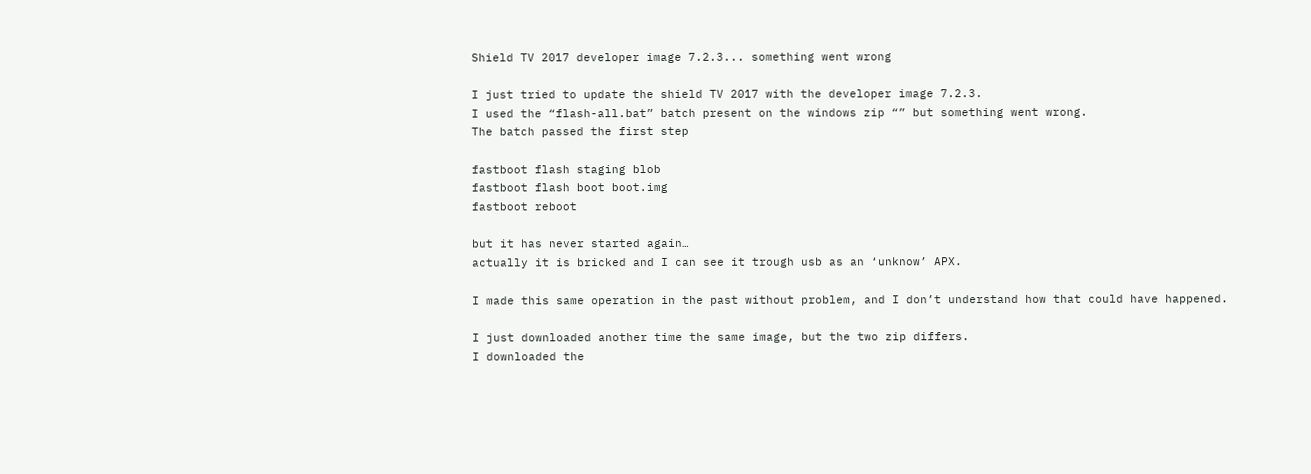Shield TV 2017 developer image 7.2.3... something went wrong

I just tried to update the shield TV 2017 with the developer image 7.2.3.
I used the “flash-all.bat” batch present on the windows zip “” but something went wrong.
The batch passed the first step

fastboot flash staging blob
fastboot flash boot boot.img
fastboot reboot

but it has never started again…
actually it is bricked and I can see it trough usb as an ‘unknow’ APX.

I made this same operation in the past without problem, and I don’t understand how that could have happened.

I just downloaded another time the same image, but the two zip differs.
I downloaded the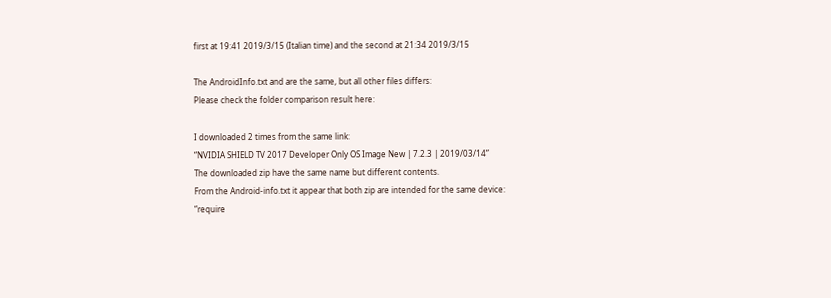first at 19:41 2019/3/15 (Italian time) and the second at 21:34 2019/3/15

The AndroidInfo.txt and are the same, but all other files differs:
Please check the folder comparison result here:

I downloaded 2 times from the same link:
“NVIDIA SHIELD TV 2017 Developer Only OS Image New | 7.2.3 | 2019/03/14”
The downloaded zip have the same name but different contents.
From the Android-info.txt it appear that both zip are intended for the same device:
“require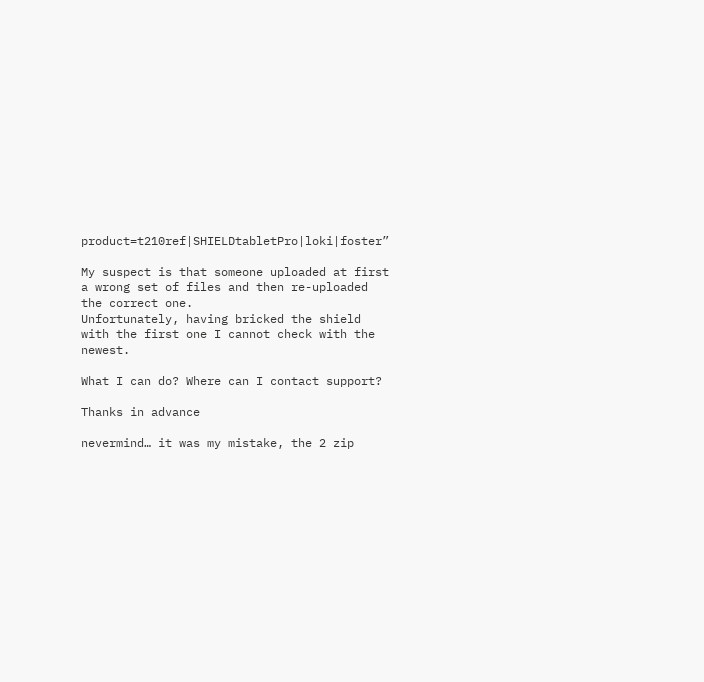product=t210ref|SHIELDtabletPro|loki|foster”

My suspect is that someone uploaded at first a wrong set of files and then re-uploaded the correct one.
Unfortunately, having bricked the shield with the first one I cannot check with the newest.

What I can do? Where can I contact support?

Thanks in advance

nevermind… it was my mistake, the 2 zip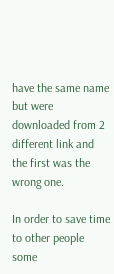have the same name but were downloaded from 2 different link and the first was the wrong one.

In order to save time to other people some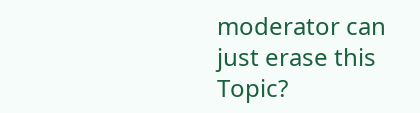moderator can just erase this Topic?